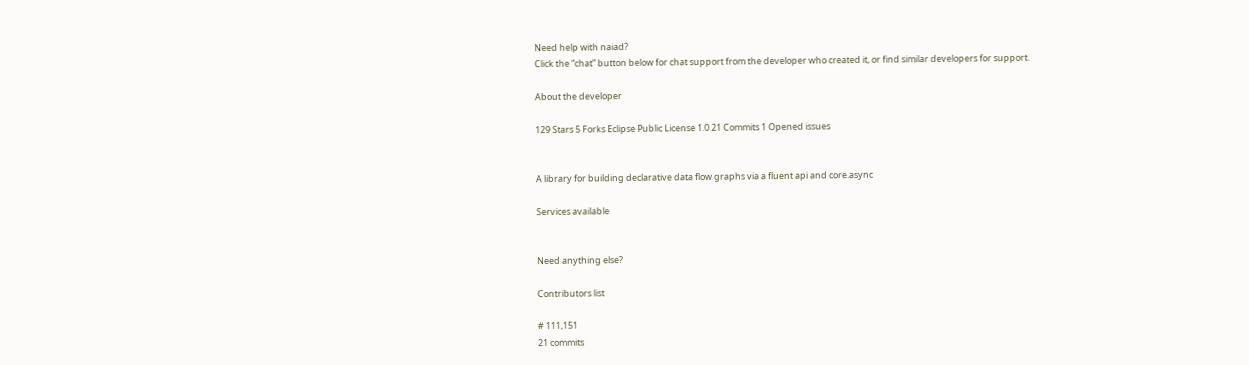Need help with naiad?
Click the “chat” button below for chat support from the developer who created it, or find similar developers for support.

About the developer

129 Stars 5 Forks Eclipse Public License 1.0 21 Commits 1 Opened issues


A library for building declarative data flow graphs via a fluent api and core.async

Services available


Need anything else?

Contributors list

# 111,151
21 commits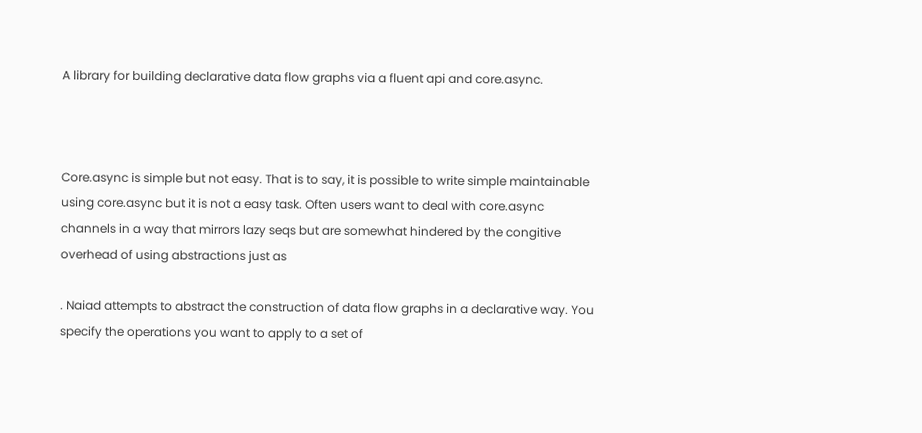A library for building declarative data flow graphs via a fluent api and core.async.



Core.async is simple but not easy. That is to say, it is possible to write simple maintainable using core.async but it is not a easy task. Often users want to deal with core.async channels in a way that mirrors lazy seqs but are somewhat hindered by the congitive overhead of using abstractions just as

. Naiad attempts to abstract the construction of data flow graphs in a declarative way. You specify the operations you want to apply to a set of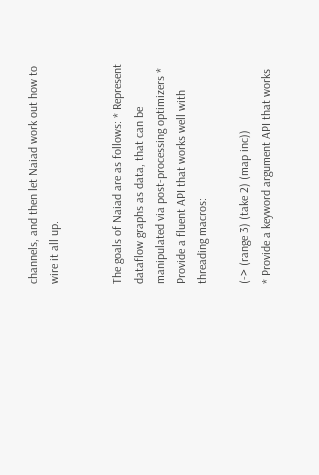channels, and then let Naiad work out how to wire it all up.


The goals of Naiad are as follows: * Represent dataflow graphs as data, that can be manipulated via post-processing optimizers * Provide a fluent API that works well with threading macros:

(-> (range 3) (take 2) (map inc))
* Provide a keyword argument API that works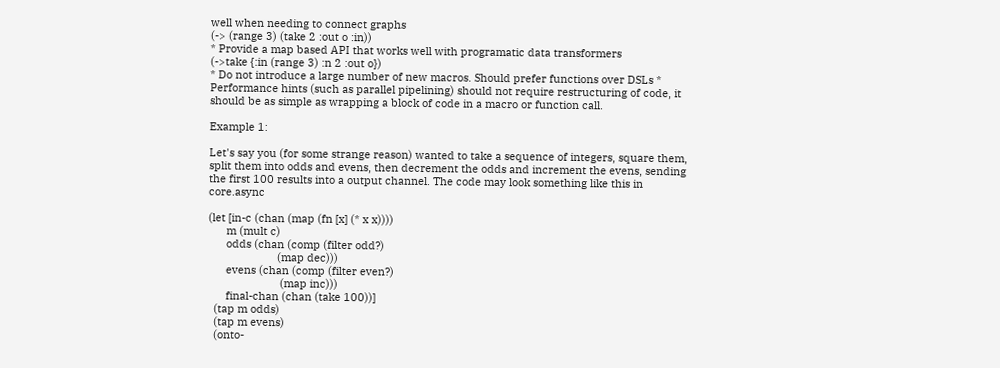well when needing to connect graphs
(-> (range 3) (take 2 :out o :in))
* Provide a map based API that works well with programatic data transformers
(->take {:in (range 3) :n 2 :out o})
* Do not introduce a large number of new macros. Should prefer functions over DSLs * Performance hints (such as parallel pipelining) should not require restructuring of code, it should be as simple as wrapping a block of code in a macro or function call.

Example 1:

Let's say you (for some strange reason) wanted to take a sequence of integers, square them, split them into odds and evens, then decrement the odds and increment the evens, sending the first 100 results into a output channel. The code may look something like this in core.async

(let [in-c (chan (map (fn [x] (* x x))))
      m (mult c)
      odds (chan (comp (filter odd?)
                       (map dec)))
      evens (chan (comp (filter even?)
                        (map inc)))
      final-chan (chan (take 100))]
  (tap m odds)
  (tap m evens)
  (onto-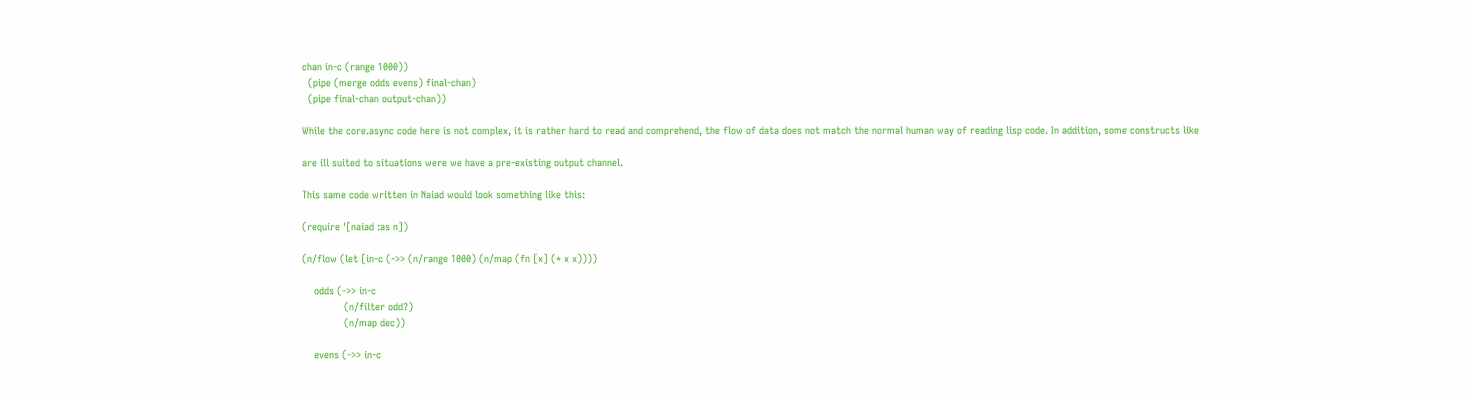chan in-c (range 1000))
  (pipe (merge odds evens) final-chan)
  (pipe final-chan output-chan))

While the core.async code here is not complex, it is rather hard to read and comprehend, the flow of data does not match the normal human way of reading lisp code. In addition, some constructs like

are ill suited to situations were we have a pre-existing output channel.

This same code written in Naiad would look something like this:

(require '[naiad :as n])

(n/flow (let [in-c (->> (n/range 1000) (n/map (fn [x] (* x x))))

    odds (->> in-c
              (n/filter odd?)
              (n/map dec))

    evens (->> in-c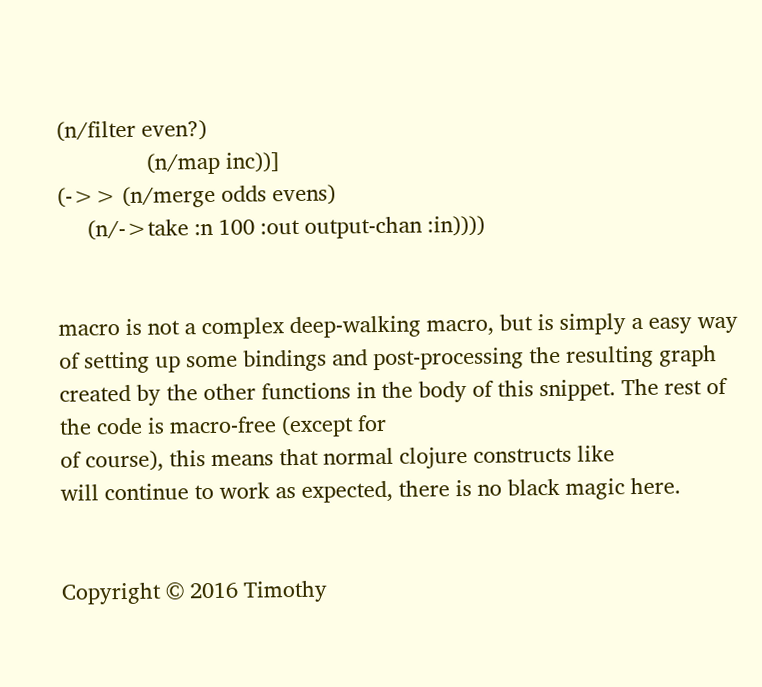(n/filter even?)
               (n/map inc))]
(->> (n/merge odds evens)
     (n/->take :n 100 :out output-chan :in))))


macro is not a complex deep-walking macro, but is simply a easy way of setting up some bindings and post-processing the resulting graph created by the other functions in the body of this snippet. The rest of the code is macro-free (except for
of course), this means that normal clojure constructs like
will continue to work as expected, there is no black magic here.


Copyright © 2016 Timothy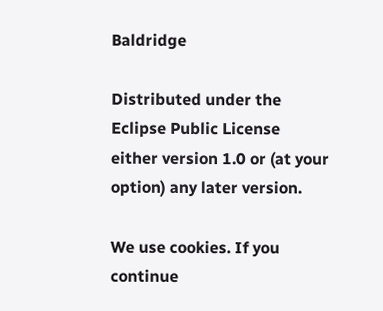Baldridge

Distributed under the Eclipse Public License either version 1.0 or (at your option) any later version.

We use cookies. If you continue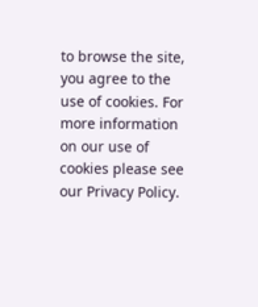to browse the site, you agree to the use of cookies. For more information on our use of cookies please see our Privacy Policy.